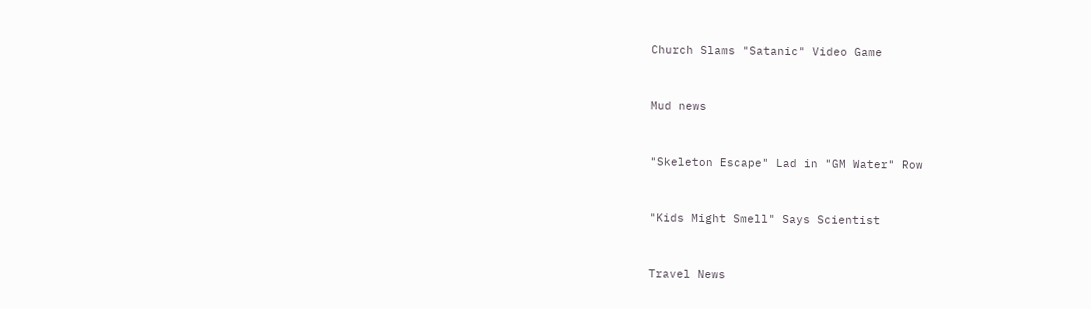Church Slams "Satanic" Video Game


Mud news


"Skeleton Escape" Lad in "GM Water" Row


"Kids Might Smell" Says Scientist


Travel News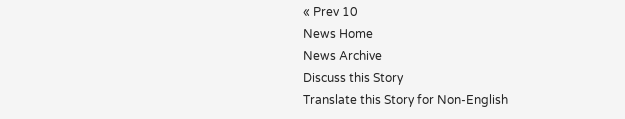« Prev 10
News Home
News Archive
Discuss this Story
Translate this Story for Non-English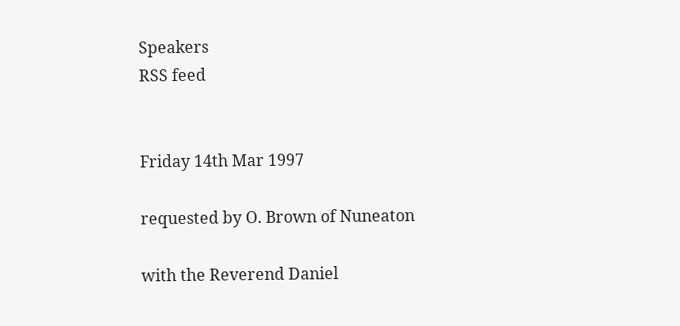Speakers
RSS feed


Friday 14th Mar 1997

requested by O. Brown of Nuneaton

with the Reverend Daniel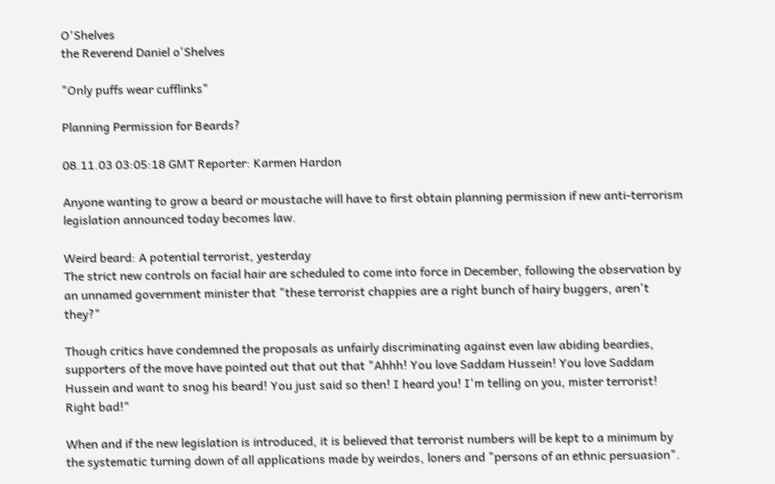O'Shelves
the Reverend Daniel o'Shelves

"Only puffs wear cufflinks"

Planning Permission for Beards?

08.11.03 03:05:18 GMT Reporter: Karmen Hardon

Anyone wanting to grow a beard or moustache will have to first obtain planning permission if new anti-terrorism legislation announced today becomes law.

Weird beard: A potential terrorist, yesterday
The strict new controls on facial hair are scheduled to come into force in December, following the observation by an unnamed government minister that "these terrorist chappies are a right bunch of hairy buggers, aren't they?"

Though critics have condemned the proposals as unfairly discriminating against even law abiding beardies, supporters of the move have pointed out that out that "Ahhh! You love Saddam Hussein! You love Saddam Hussein and want to snog his beard! You just said so then! I heard you! I'm telling on you, mister terrorist! Right bad!"

When and if the new legislation is introduced, it is believed that terrorist numbers will be kept to a minimum by the systematic turning down of all applications made by weirdos, loners and "persons of an ethnic persuasion".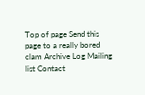Top of page Send this page to a really bored clam Archive Log Mailing list Contact